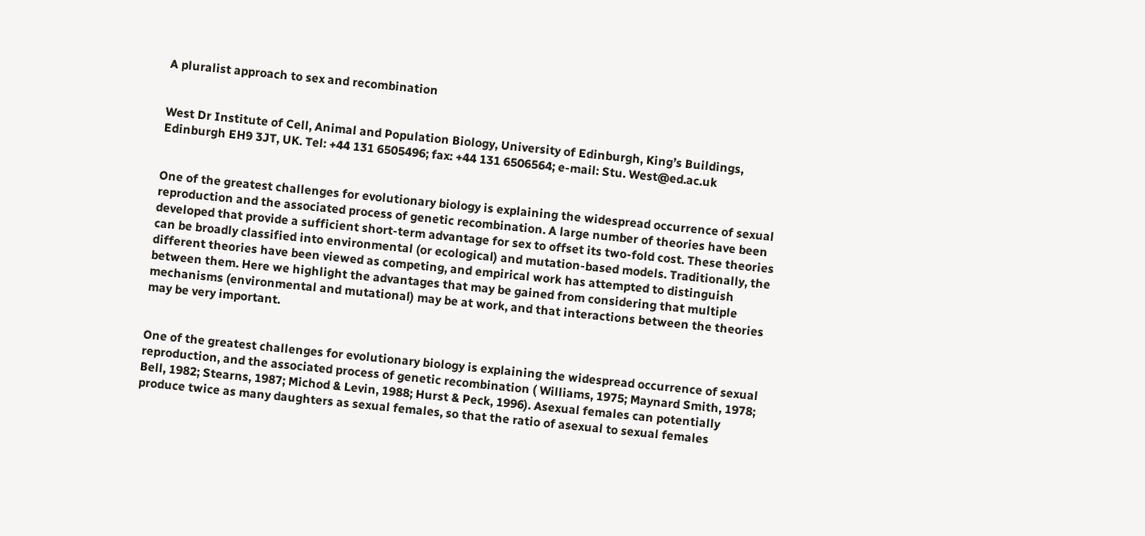A pluralist approach to sex and recombination


West Dr Institute of Cell, Animal and Population Biology, University of Edinburgh, King’s Buildings, Edinburgh EH9 3JT, UK. Tel: +44 131 6505496; fax: +44 131 6506564; e-mail: Stu. West@ed.ac.uk


One of the greatest challenges for evolutionary biology is explaining the widespread occurrence of sexual reproduction and the associated process of genetic recombination. A large number of theories have been developed that provide a sufficient short-term advantage for sex to offset its two-fold cost. These theories can be broadly classified into environmental (or ecological) and mutation-based models. Traditionally, the different theories have been viewed as competing, and empirical work has attempted to distinguish between them. Here we highlight the advantages that may be gained from considering that multiple mechanisms (environmental and mutational) may be at work, and that interactions between the theories may be very important.


One of the greatest challenges for evolutionary biology is explaining the widespread occurrence of sexual reproduction, and the associated process of genetic recombination ( Williams, 1975; Maynard Smith, 1978; Bell, 1982; Stearns, 1987; Michod & Levin, 1988; Hurst & Peck, 1996). Asexual females can potentially produce twice as many daughters as sexual females, so that the ratio of asexual to sexual females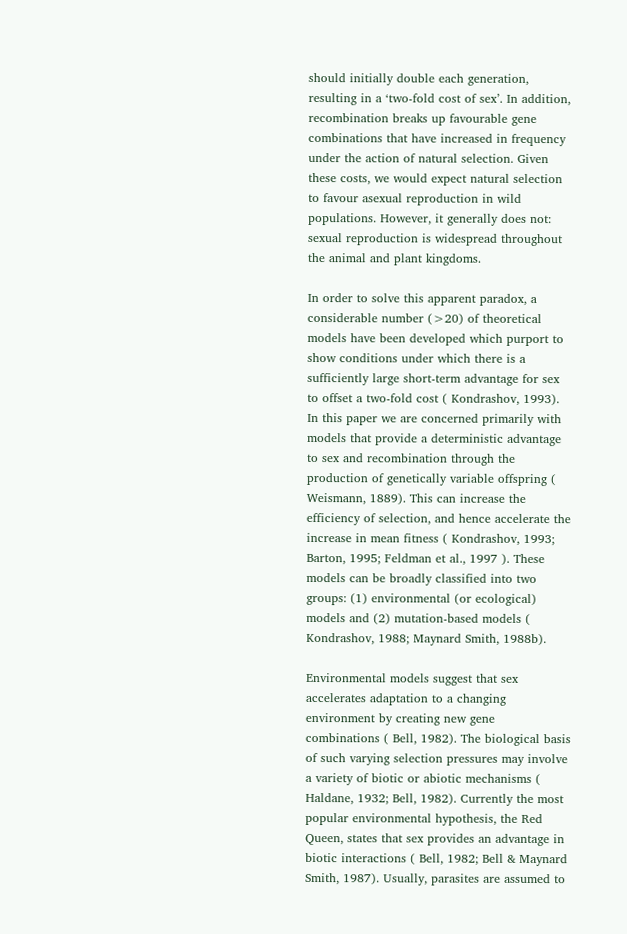should initially double each generation, resulting in a ‘two-fold cost of sex’. In addition, recombination breaks up favourable gene combinations that have increased in frequency under the action of natural selection. Given these costs, we would expect natural selection to favour asexual reproduction in wild populations. However, it generally does not: sexual reproduction is widespread throughout the animal and plant kingdoms.

In order to solve this apparent paradox, a considerable number (>20) of theoretical models have been developed which purport to show conditions under which there is a sufficiently large short-term advantage for sex to offset a two-fold cost ( Kondrashov, 1993). In this paper we are concerned primarily with models that provide a deterministic advantage to sex and recombination through the production of genetically variable offspring ( Weismann, 1889). This can increase the efficiency of selection, and hence accelerate the increase in mean fitness ( Kondrashov, 1993; Barton, 1995; Feldman et al., 1997 ). These models can be broadly classified into two groups: (1) environmental (or ecological) models and (2) mutation-based models ( Kondrashov, 1988; Maynard Smith, 1988b).

Environmental models suggest that sex accelerates adaptation to a changing environment by creating new gene combinations ( Bell, 1982). The biological basis of such varying selection pressures may involve a variety of biotic or abiotic mechanisms ( Haldane, 1932; Bell, 1982). Currently the most popular environmental hypothesis, the Red Queen, states that sex provides an advantage in biotic interactions ( Bell, 1982; Bell & Maynard Smith, 1987). Usually, parasites are assumed to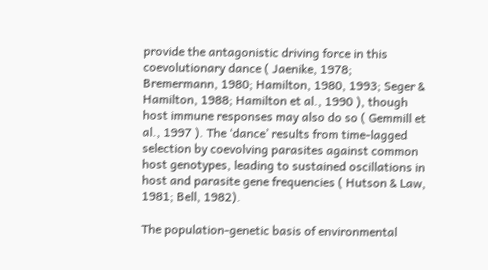provide the antagonistic driving force in this coevolutionary dance ( Jaenike, 1978; Bremermann, 1980; Hamilton, 1980, 1993; Seger & Hamilton, 1988; Hamilton et al., 1990 ), though host immune responses may also do so ( Gemmill et al., 1997 ). The ‘dance’ results from time-lagged selection by coevolving parasites against common host genotypes, leading to sustained oscillations in host and parasite gene frequencies ( Hutson & Law, 1981; Bell, 1982).

The population-genetic basis of environmental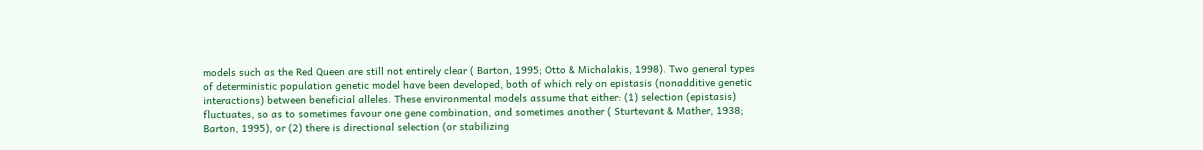models such as the Red Queen are still not entirely clear ( Barton, 1995; Otto & Michalakis, 1998). Two general types of deterministic population genetic model have been developed, both of which rely on epistasis (nonadditive genetic interactions) between beneficial alleles. These environmental models assume that either: (1) selection (epistasis) fluctuates, so as to sometimes favour one gene combination, and sometimes another ( Sturtevant & Mather, 1938; Barton, 1995), or (2) there is directional selection (or stabilizing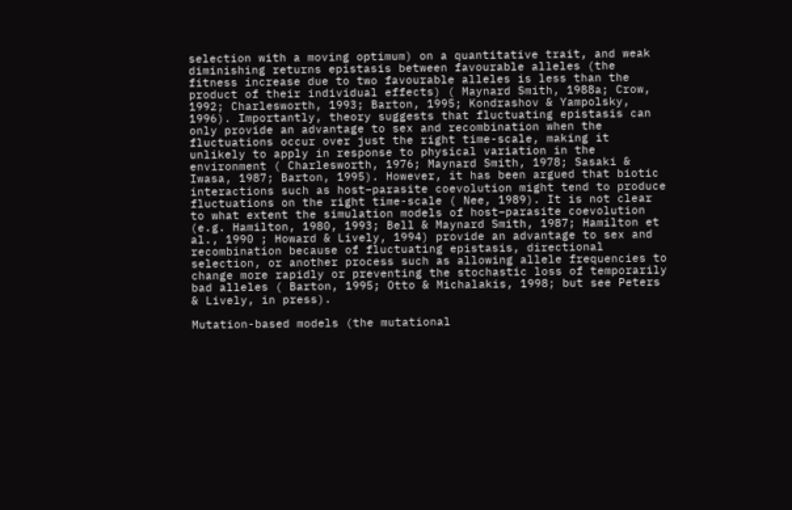selection with a moving optimum) on a quantitative trait, and weak diminishing returns epistasis between favourable alleles (the fitness increase due to two favourable alleles is less than the product of their individual effects) ( Maynard Smith, 1988a; Crow, 1992; Charlesworth, 1993; Barton, 1995; Kondrashov & Yampolsky, 1996). Importantly, theory suggests that fluctuating epistasis can only provide an advantage to sex and recombination when the fluctuations occur over just the right time-scale, making it unlikely to apply in response to physical variation in the environment ( Charlesworth, 1976; Maynard Smith, 1978; Sasaki & Iwasa, 1987; Barton, 1995). However, it has been argued that biotic interactions such as host–parasite coevolution might tend to produce fluctuations on the right time-scale ( Nee, 1989). It is not clear to what extent the simulation models of host–parasite coevolution (e.g. Hamilton, 1980, 1993; Bell & Maynard Smith, 1987; Hamilton et al., 1990 ; Howard & Lively, 1994) provide an advantage to sex and recombination because of fluctuating epistasis, directional selection, or another process such as allowing allele frequencies to change more rapidly or preventing the stochastic loss of temporarily bad alleles ( Barton, 1995; Otto & Michalakis, 1998; but see Peters & Lively, in press).

Mutation-based models (the mutational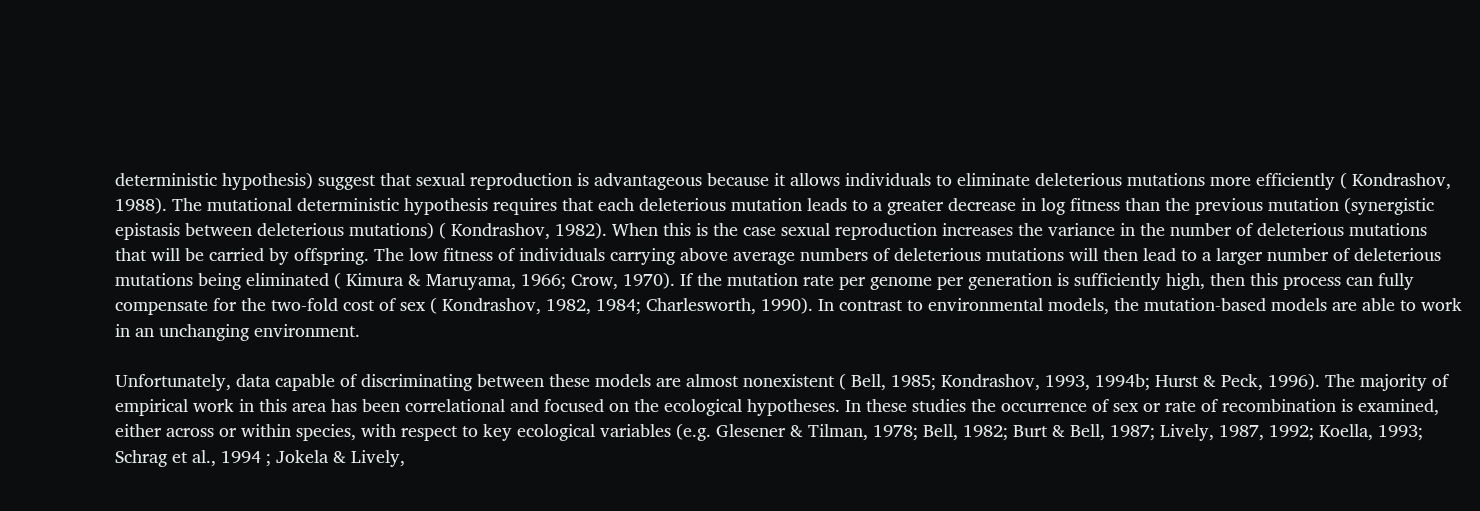deterministic hypothesis) suggest that sexual reproduction is advantageous because it allows individuals to eliminate deleterious mutations more efficiently ( Kondrashov, 1988). The mutational deterministic hypothesis requires that each deleterious mutation leads to a greater decrease in log fitness than the previous mutation (synergistic epistasis between deleterious mutations) ( Kondrashov, 1982). When this is the case sexual reproduction increases the variance in the number of deleterious mutations that will be carried by offspring. The low fitness of individuals carrying above average numbers of deleterious mutations will then lead to a larger number of deleterious mutations being eliminated ( Kimura & Maruyama, 1966; Crow, 1970). If the mutation rate per genome per generation is sufficiently high, then this process can fully compensate for the two-fold cost of sex ( Kondrashov, 1982, 1984; Charlesworth, 1990). In contrast to environmental models, the mutation-based models are able to work in an unchanging environment.

Unfortunately, data capable of discriminating between these models are almost nonexistent ( Bell, 1985; Kondrashov, 1993, 1994b; Hurst & Peck, 1996). The majority of empirical work in this area has been correlational and focused on the ecological hypotheses. In these studies the occurrence of sex or rate of recombination is examined, either across or within species, with respect to key ecological variables (e.g. Glesener & Tilman, 1978; Bell, 1982; Burt & Bell, 1987; Lively, 1987, 1992; Koella, 1993; Schrag et al., 1994 ; Jokela & Lively,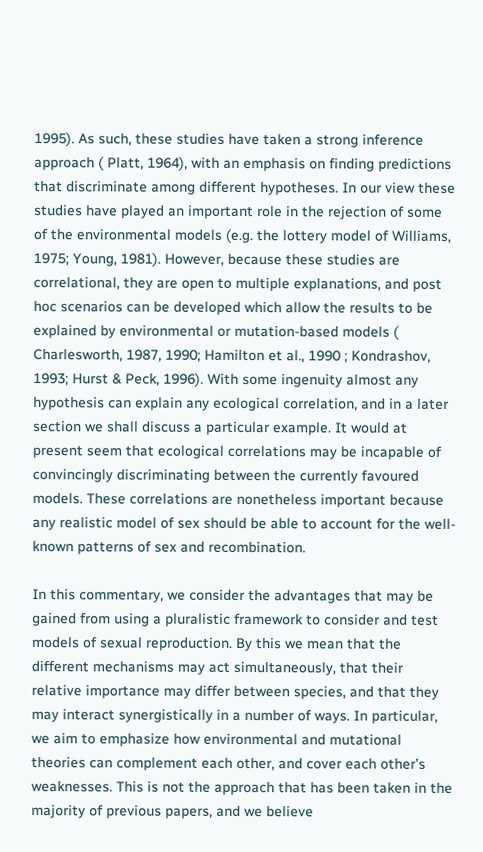1995). As such, these studies have taken a strong inference approach ( Platt, 1964), with an emphasis on finding predictions that discriminate among different hypotheses. In our view these studies have played an important role in the rejection of some of the environmental models (e.g. the lottery model of Williams, 1975; Young, 1981). However, because these studies are correlational, they are open to multiple explanations, and post hoc scenarios can be developed which allow the results to be explained by environmental or mutation-based models ( Charlesworth, 1987, 1990; Hamilton et al., 1990 ; Kondrashov, 1993; Hurst & Peck, 1996). With some ingenuity almost any hypothesis can explain any ecological correlation, and in a later section we shall discuss a particular example. It would at present seem that ecological correlations may be incapable of convincingly discriminating between the currently favoured models. These correlations are nonetheless important because any realistic model of sex should be able to account for the well-known patterns of sex and recombination.

In this commentary, we consider the advantages that may be gained from using a pluralistic framework to consider and test models of sexual reproduction. By this we mean that the different mechanisms may act simultaneously, that their relative importance may differ between species, and that they may interact synergistically in a number of ways. In particular, we aim to emphasize how environmental and mutational theories can complement each other, and cover each other’s weaknesses. This is not the approach that has been taken in the majority of previous papers, and we believe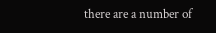there are a number of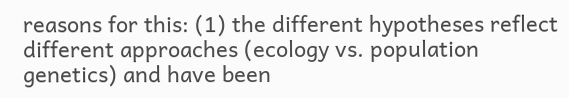reasons for this: (1) the different hypotheses reflect different approaches (ecology vs. population genetics) and have been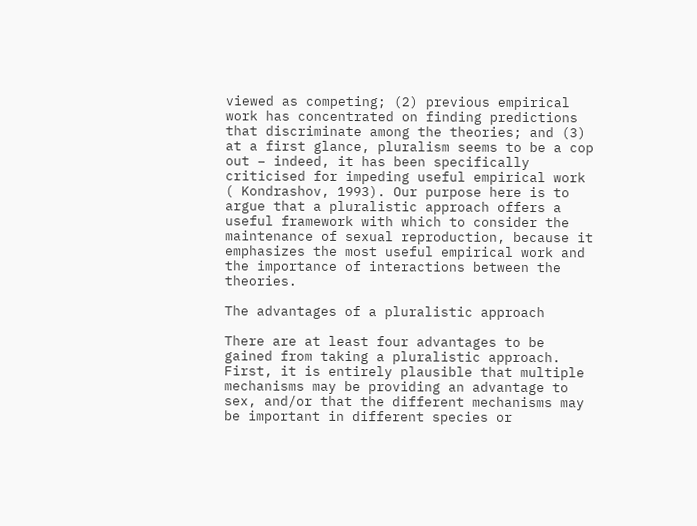viewed as competing; (2) previous empirical work has concentrated on finding predictions that discriminate among the theories; and (3) at a first glance, pluralism seems to be a cop out – indeed, it has been specifically criticised for impeding useful empirical work ( Kondrashov, 1993). Our purpose here is to argue that a pluralistic approach offers a useful framework with which to consider the maintenance of sexual reproduction, because it emphasizes the most useful empirical work and the importance of interactions between the theories.

The advantages of a pluralistic approach

There are at least four advantages to be gained from taking a pluralistic approach. First, it is entirely plausible that multiple mechanisms may be providing an advantage to sex, and/or that the different mechanisms may be important in different species or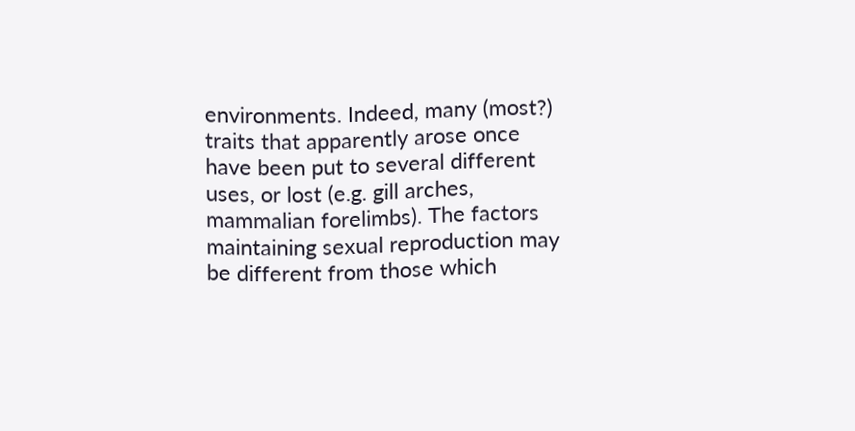environments. Indeed, many (most?) traits that apparently arose once have been put to several different uses, or lost (e.g. gill arches, mammalian forelimbs). The factors maintaining sexual reproduction may be different from those which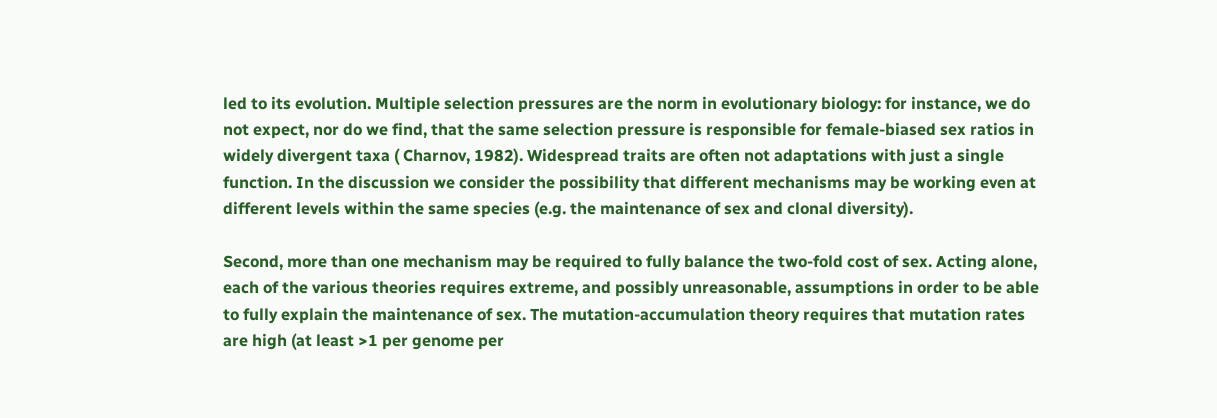led to its evolution. Multiple selection pressures are the norm in evolutionary biology: for instance, we do not expect, nor do we find, that the same selection pressure is responsible for female-biased sex ratios in widely divergent taxa ( Charnov, 1982). Widespread traits are often not adaptations with just a single function. In the discussion we consider the possibility that different mechanisms may be working even at different levels within the same species (e.g. the maintenance of sex and clonal diversity).

Second, more than one mechanism may be required to fully balance the two-fold cost of sex. Acting alone, each of the various theories requires extreme, and possibly unreasonable, assumptions in order to be able to fully explain the maintenance of sex. The mutation-accumulation theory requires that mutation rates are high (at least >1 per genome per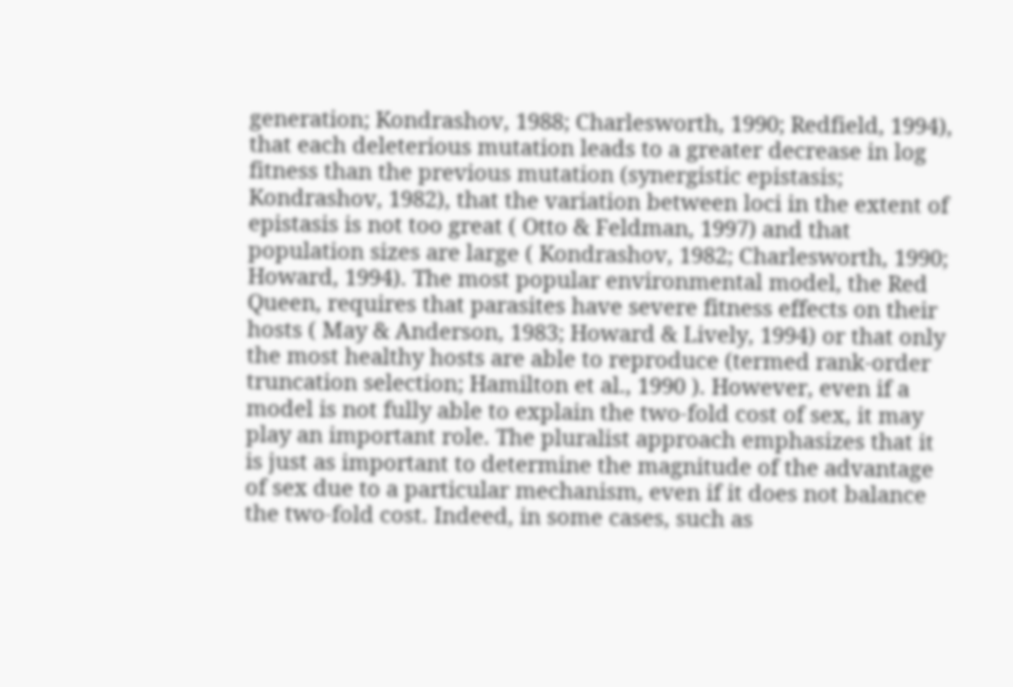generation; Kondrashov, 1988; Charlesworth, 1990; Redfield, 1994), that each deleterious mutation leads to a greater decrease in log fitness than the previous mutation (synergistic epistasis; Kondrashov, 1982), that the variation between loci in the extent of epistasis is not too great ( Otto & Feldman, 1997) and that population sizes are large ( Kondrashov, 1982; Charlesworth, 1990; Howard, 1994). The most popular environmental model, the Red Queen, requires that parasites have severe fitness effects on their hosts ( May & Anderson, 1983; Howard & Lively, 1994) or that only the most healthy hosts are able to reproduce (termed rank-order truncation selection; Hamilton et al., 1990 ). However, even if a model is not fully able to explain the two-fold cost of sex, it may play an important role. The pluralist approach emphasizes that it is just as important to determine the magnitude of the advantage of sex due to a particular mechanism, even if it does not balance the two-fold cost. Indeed, in some cases, such as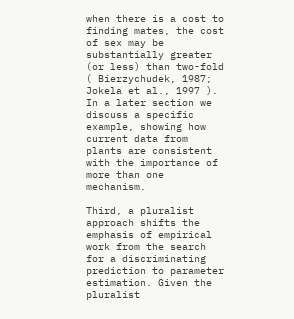when there is a cost to finding mates, the cost of sex may be substantially greater (or less) than two-fold ( Bierzychudek, 1987; Jokela et al., 1997 ). In a later section we discuss a specific example, showing how current data from plants are consistent with the importance of more than one mechanism.

Third, a pluralist approach shifts the emphasis of empirical work from the search for a discriminating prediction to parameter estimation. Given the pluralist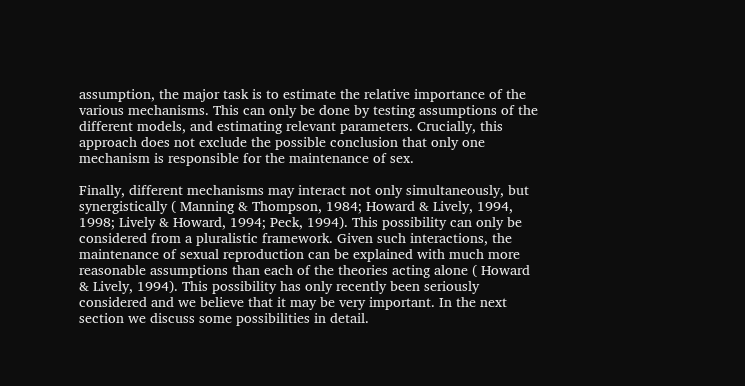assumption, the major task is to estimate the relative importance of the various mechanisms. This can only be done by testing assumptions of the different models, and estimating relevant parameters. Crucially, this approach does not exclude the possible conclusion that only one mechanism is responsible for the maintenance of sex.

Finally, different mechanisms may interact not only simultaneously, but synergistically ( Manning & Thompson, 1984; Howard & Lively, 1994, 1998; Lively & Howard, 1994; Peck, 1994). This possibility can only be considered from a pluralistic framework. Given such interactions, the maintenance of sexual reproduction can be explained with much more reasonable assumptions than each of the theories acting alone ( Howard & Lively, 1994). This possibility has only recently been seriously considered and we believe that it may be very important. In the next section we discuss some possibilities in detail.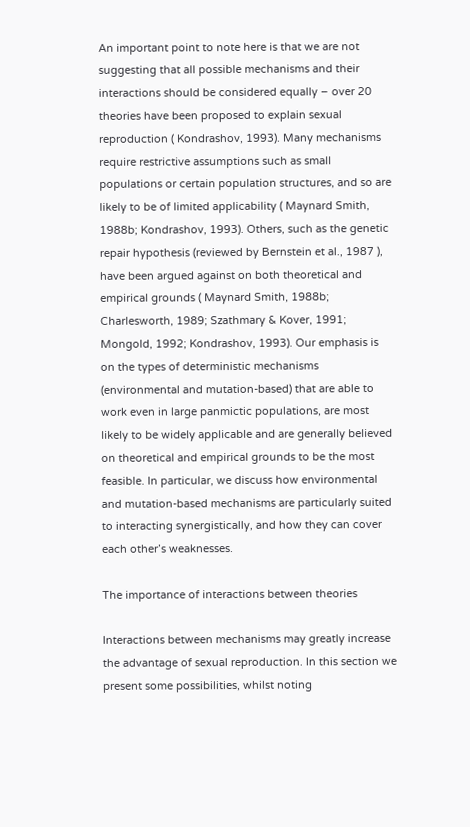An important point to note here is that we are not suggesting that all possible mechanisms and their interactions should be considered equally – over 20 theories have been proposed to explain sexual reproduction ( Kondrashov, 1993). Many mechanisms require restrictive assumptions such as small populations or certain population structures, and so are likely to be of limited applicability ( Maynard Smith, 1988b; Kondrashov, 1993). Others, such as the genetic repair hypothesis (reviewed by Bernstein et al., 1987 ), have been argued against on both theoretical and empirical grounds ( Maynard Smith, 1988b; Charlesworth, 1989; Szathmary & Kover, 1991; Mongold, 1992; Kondrashov, 1993). Our emphasis is on the types of deterministic mechanisms (environmental and mutation-based) that are able to work even in large panmictic populations, are most likely to be widely applicable and are generally believed on theoretical and empirical grounds to be the most feasible. In particular, we discuss how environmental and mutation-based mechanisms are particularly suited to interacting synergistically, and how they can cover each other’s weaknesses.

The importance of interactions between theories

Interactions between mechanisms may greatly increase the advantage of sexual reproduction. In this section we present some possibilities, whilst noting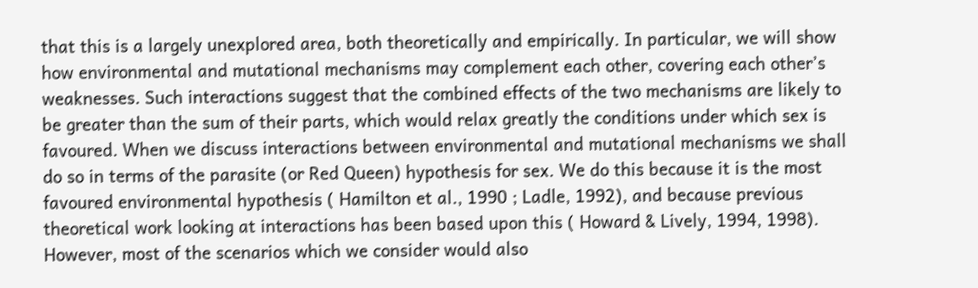that this is a largely unexplored area, both theoretically and empirically. In particular, we will show how environmental and mutational mechanisms may complement each other, covering each other’s weaknesses. Such interactions suggest that the combined effects of the two mechanisms are likely to be greater than the sum of their parts, which would relax greatly the conditions under which sex is favoured. When we discuss interactions between environmental and mutational mechanisms we shall do so in terms of the parasite (or Red Queen) hypothesis for sex. We do this because it is the most favoured environmental hypothesis ( Hamilton et al., 1990 ; Ladle, 1992), and because previous theoretical work looking at interactions has been based upon this ( Howard & Lively, 1994, 1998). However, most of the scenarios which we consider would also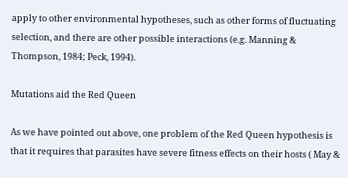apply to other environmental hypotheses, such as other forms of fluctuating selection, and there are other possible interactions (e.g. Manning & Thompson, 1984; Peck, 1994).

Mutations aid the Red Queen

As we have pointed out above, one problem of the Red Queen hypothesis is that it requires that parasites have severe fitness effects on their hosts ( May &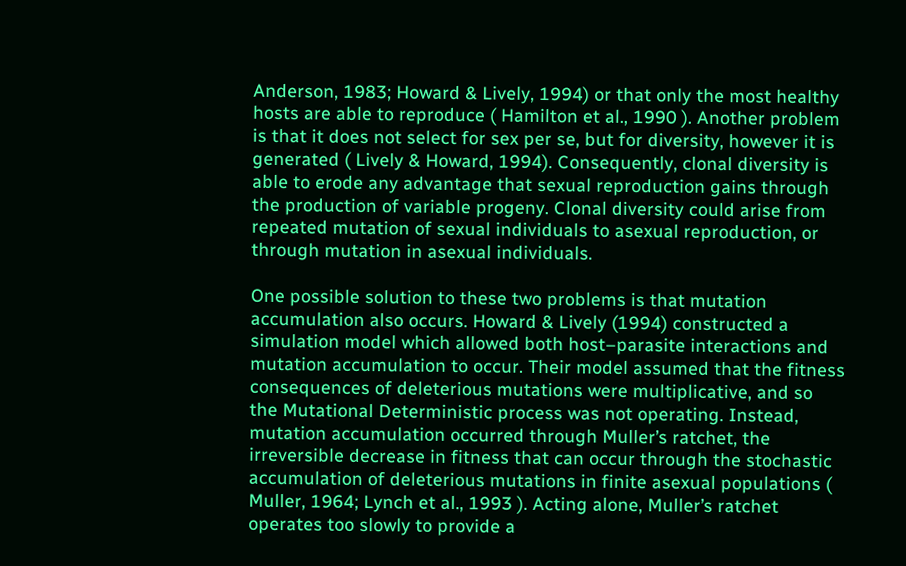Anderson, 1983; Howard & Lively, 1994) or that only the most healthy hosts are able to reproduce ( Hamilton et al., 1990 ). Another problem is that it does not select for sex per se, but for diversity, however it is generated ( Lively & Howard, 1994). Consequently, clonal diversity is able to erode any advantage that sexual reproduction gains through the production of variable progeny. Clonal diversity could arise from repeated mutation of sexual individuals to asexual reproduction, or through mutation in asexual individuals.

One possible solution to these two problems is that mutation accumulation also occurs. Howard & Lively (1994) constructed a simulation model which allowed both host–parasite interactions and mutation accumulation to occur. Their model assumed that the fitness consequences of deleterious mutations were multiplicative, and so the Mutational Deterministic process was not operating. Instead, mutation accumulation occurred through Muller’s ratchet, the irreversible decrease in fitness that can occur through the stochastic accumulation of deleterious mutations in finite asexual populations ( Muller, 1964; Lynch et al., 1993 ). Acting alone, Muller’s ratchet operates too slowly to provide a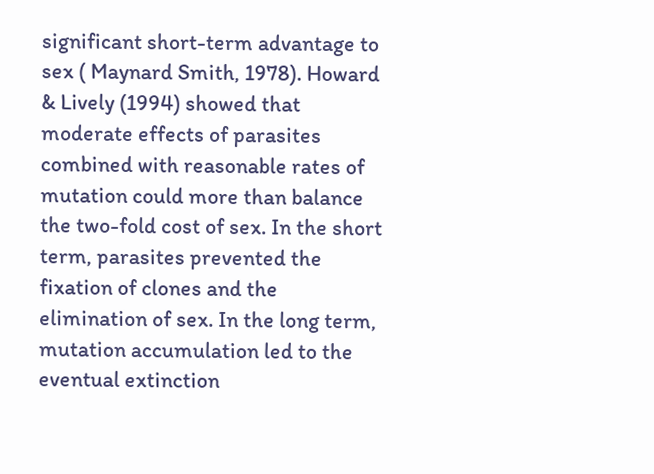significant short-term advantage to sex ( Maynard Smith, 1978). Howard & Lively (1994) showed that moderate effects of parasites combined with reasonable rates of mutation could more than balance the two-fold cost of sex. In the short term, parasites prevented the fixation of clones and the elimination of sex. In the long term, mutation accumulation led to the eventual extinction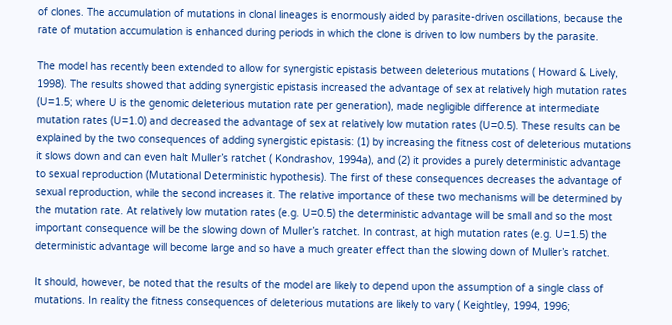of clones. The accumulation of mutations in clonal lineages is enormously aided by parasite-driven oscillations, because the rate of mutation accumulation is enhanced during periods in which the clone is driven to low numbers by the parasite.

The model has recently been extended to allow for synergistic epistasis between deleterious mutations ( Howard & Lively, 1998). The results showed that adding synergistic epistasis increased the advantage of sex at relatively high mutation rates (U=1.5; where U is the genomic deleterious mutation rate per generation), made negligible difference at intermediate mutation rates (U=1.0) and decreased the advantage of sex at relatively low mutation rates (U=0.5). These results can be explained by the two consequences of adding synergistic epistasis: (1) by increasing the fitness cost of deleterious mutations it slows down and can even halt Muller’s ratchet ( Kondrashov, 1994a), and (2) it provides a purely deterministic advantage to sexual reproduction (Mutational Deterministic hypothesis). The first of these consequences decreases the advantage of sexual reproduction, while the second increases it. The relative importance of these two mechanisms will be determined by the mutation rate. At relatively low mutation rates (e.g. U=0.5) the deterministic advantage will be small and so the most important consequence will be the slowing down of Muller’s ratchet. In contrast, at high mutation rates (e.g. U=1.5) the deterministic advantage will become large and so have a much greater effect than the slowing down of Muller’s ratchet.

It should, however, be noted that the results of the model are likely to depend upon the assumption of a single class of mutations. In reality the fitness consequences of deleterious mutations are likely to vary ( Keightley, 1994, 1996;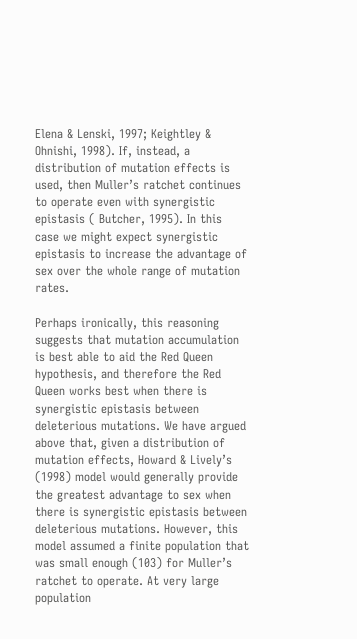Elena & Lenski, 1997; Keightley & Ohnishi, 1998). If, instead, a distribution of mutation effects is used, then Muller’s ratchet continues to operate even with synergistic epistasis ( Butcher, 1995). In this case we might expect synergistic epistasis to increase the advantage of sex over the whole range of mutation rates.

Perhaps ironically, this reasoning suggests that mutation accumulation is best able to aid the Red Queen hypothesis, and therefore the Red Queen works best when there is synergistic epistasis between deleterious mutations. We have argued above that, given a distribution of mutation effects, Howard & Lively’s (1998) model would generally provide the greatest advantage to sex when there is synergistic epistasis between deleterious mutations. However, this model assumed a finite population that was small enough (103) for Muller’s ratchet to operate. At very large population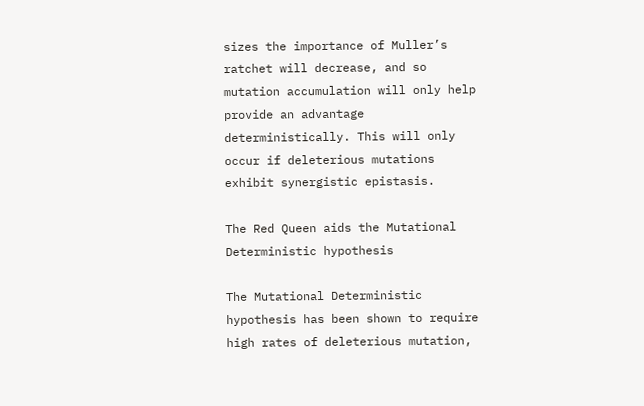sizes the importance of Muller’s ratchet will decrease, and so mutation accumulation will only help provide an advantage deterministically. This will only occur if deleterious mutations exhibit synergistic epistasis.

The Red Queen aids the Mutational Deterministic hypothesis

The Mutational Deterministic hypothesis has been shown to require high rates of deleterious mutation,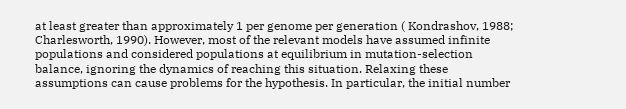at least greater than approximately 1 per genome per generation ( Kondrashov, 1988; Charlesworth, 1990). However, most of the relevant models have assumed infinite populations and considered populations at equilibrium in mutation-selection balance, ignoring the dynamics of reaching this situation. Relaxing these assumptions can cause problems for the hypothesis. In particular, the initial number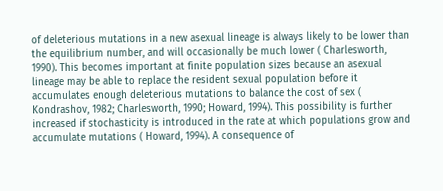of deleterious mutations in a new asexual lineage is always likely to be lower than the equilibrium number, and will occasionally be much lower ( Charlesworth, 1990). This becomes important at finite population sizes because an asexual lineage may be able to replace the resident sexual population before it accumulates enough deleterious mutations to balance the cost of sex ( Kondrashov, 1982; Charlesworth, 1990; Howard, 1994). This possibility is further increased if stochasticity is introduced in the rate at which populations grow and accumulate mutations ( Howard, 1994). A consequence of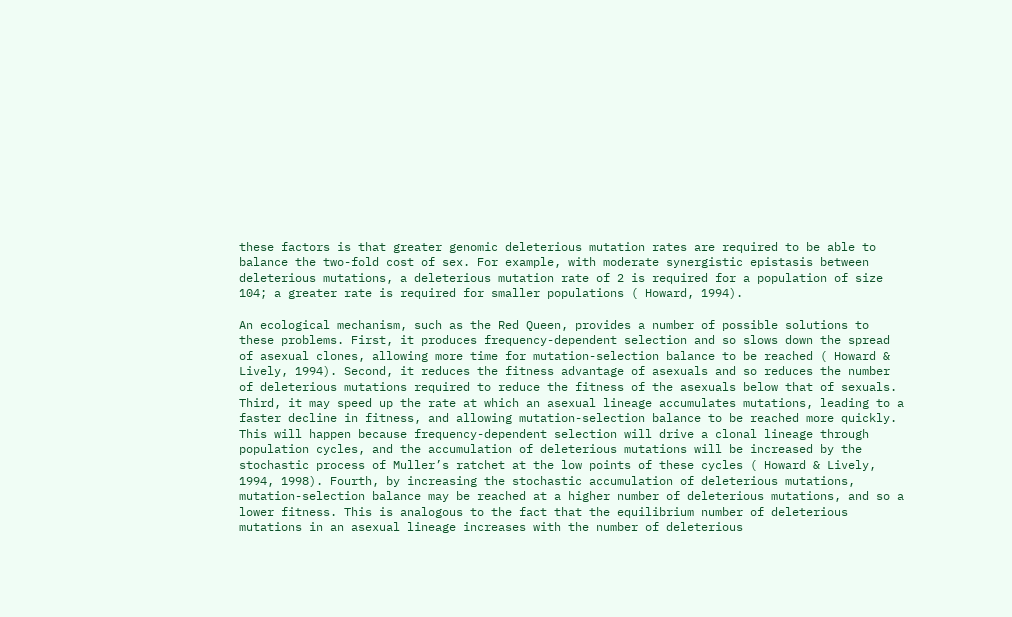these factors is that greater genomic deleterious mutation rates are required to be able to balance the two-fold cost of sex. For example, with moderate synergistic epistasis between deleterious mutations, a deleterious mutation rate of 2 is required for a population of size 104; a greater rate is required for smaller populations ( Howard, 1994).

An ecological mechanism, such as the Red Queen, provides a number of possible solutions to these problems. First, it produces frequency-dependent selection and so slows down the spread of asexual clones, allowing more time for mutation-selection balance to be reached ( Howard & Lively, 1994). Second, it reduces the fitness advantage of asexuals and so reduces the number of deleterious mutations required to reduce the fitness of the asexuals below that of sexuals. Third, it may speed up the rate at which an asexual lineage accumulates mutations, leading to a faster decline in fitness, and allowing mutation-selection balance to be reached more quickly. This will happen because frequency-dependent selection will drive a clonal lineage through population cycles, and the accumulation of deleterious mutations will be increased by the stochastic process of Muller’s ratchet at the low points of these cycles ( Howard & Lively, 1994, 1998). Fourth, by increasing the stochastic accumulation of deleterious mutations, mutation-selection balance may be reached at a higher number of deleterious mutations, and so a lower fitness. This is analogous to the fact that the equilibrium number of deleterious mutations in an asexual lineage increases with the number of deleterious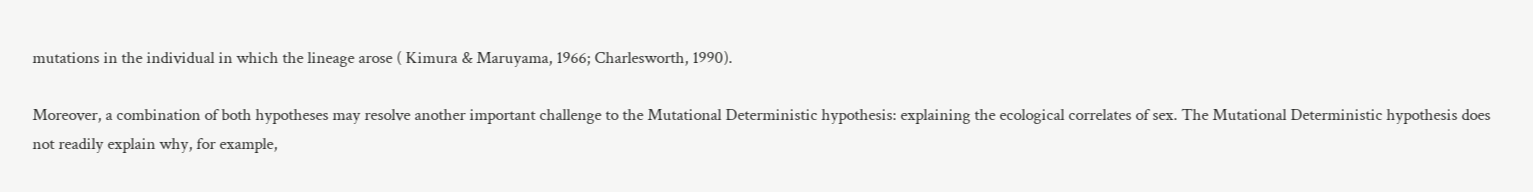mutations in the individual in which the lineage arose ( Kimura & Maruyama, 1966; Charlesworth, 1990).

Moreover, a combination of both hypotheses may resolve another important challenge to the Mutational Deterministic hypothesis: explaining the ecological correlates of sex. The Mutational Deterministic hypothesis does not readily explain why, for example,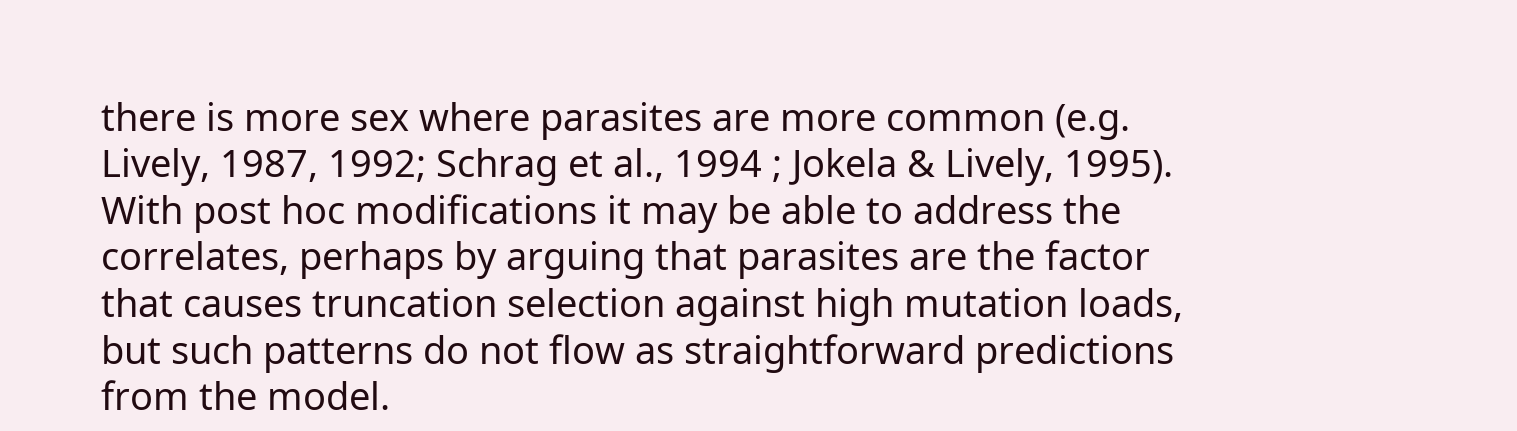there is more sex where parasites are more common (e.g. Lively, 1987, 1992; Schrag et al., 1994 ; Jokela & Lively, 1995). With post hoc modifications it may be able to address the correlates, perhaps by arguing that parasites are the factor that causes truncation selection against high mutation loads, but such patterns do not flow as straightforward predictions from the model.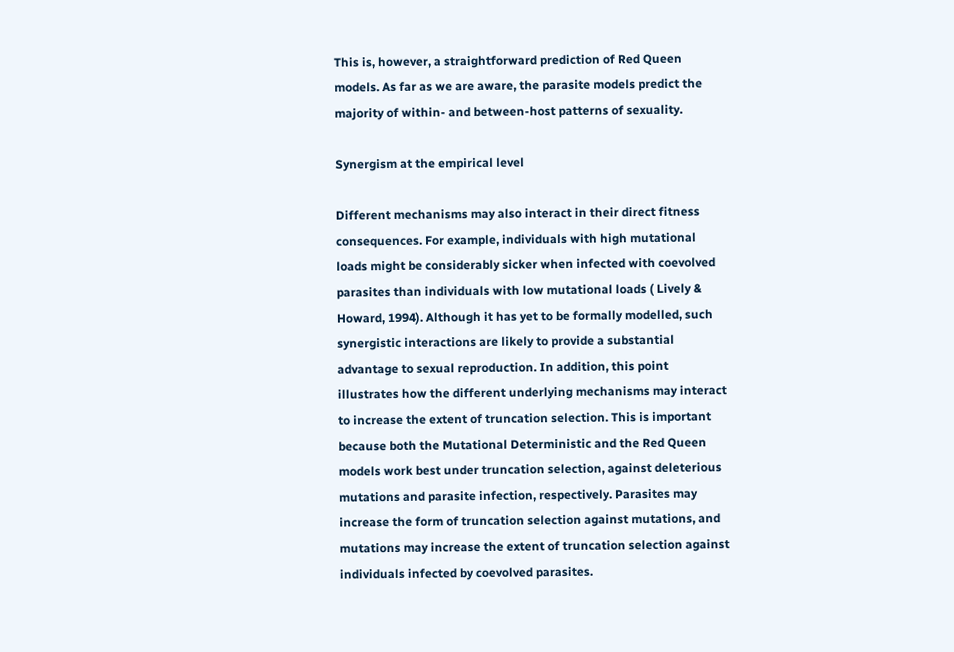This is, however, a straightforward prediction of Red Queen models. As far as we are aware, the parasite models predict the majority of within- and between-host patterns of sexuality.

Synergism at the empirical level

Different mechanisms may also interact in their direct fitness consequences. For example, individuals with high mutational loads might be considerably sicker when infected with coevolved parasites than individuals with low mutational loads ( Lively & Howard, 1994). Although it has yet to be formally modelled, such synergistic interactions are likely to provide a substantial advantage to sexual reproduction. In addition, this point illustrates how the different underlying mechanisms may interact to increase the extent of truncation selection. This is important because both the Mutational Deterministic and the Red Queen models work best under truncation selection, against deleterious mutations and parasite infection, respectively. Parasites may increase the form of truncation selection against mutations, and mutations may increase the extent of truncation selection against individuals infected by coevolved parasites.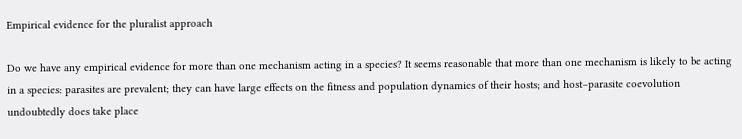Empirical evidence for the pluralist approach

Do we have any empirical evidence for more than one mechanism acting in a species? It seems reasonable that more than one mechanism is likely to be acting in a species: parasites are prevalent; they can have large effects on the fitness and population dynamics of their hosts; and host–parasite coevolution undoubtedly does take place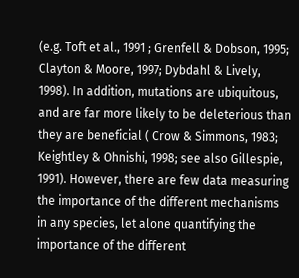(e.g. Toft et al., 1991 ; Grenfell & Dobson, 1995; Clayton & Moore, 1997; Dybdahl & Lively, 1998). In addition, mutations are ubiquitous, and are far more likely to be deleterious than they are beneficial ( Crow & Simmons, 1983; Keightley & Ohnishi, 1998; see also Gillespie, 1991). However, there are few data measuring the importance of the different mechanisms in any species, let alone quantifying the importance of the different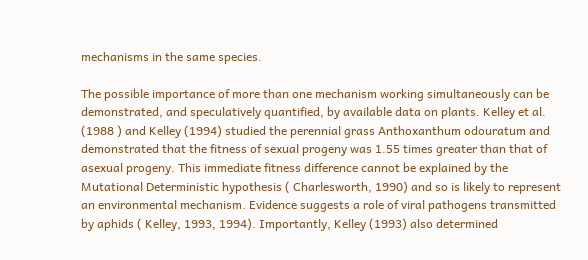mechanisms in the same species.

The possible importance of more than one mechanism working simultaneously can be demonstrated, and speculatively quantified, by available data on plants. Kelley et al. (1988 ) and Kelley (1994) studied the perennial grass Anthoxanthum odouratum and demonstrated that the fitness of sexual progeny was 1.55 times greater than that of asexual progeny. This immediate fitness difference cannot be explained by the Mutational Deterministic hypothesis ( Charlesworth, 1990) and so is likely to represent an environmental mechanism. Evidence suggests a role of viral pathogens transmitted by aphids ( Kelley, 1993, 1994). Importantly, Kelley (1993) also determined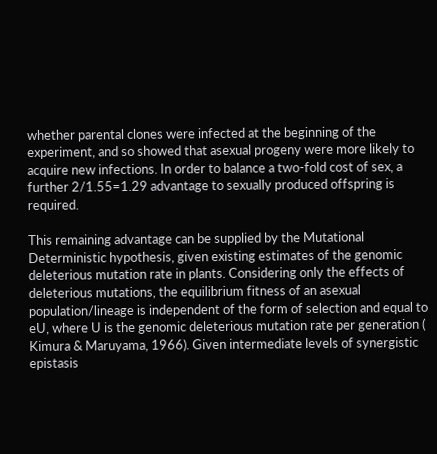whether parental clones were infected at the beginning of the experiment, and so showed that asexual progeny were more likely to acquire new infections. In order to balance a two-fold cost of sex, a further 2/1.55=1.29 advantage to sexually produced offspring is required.

This remaining advantage can be supplied by the Mutational Deterministic hypothesis, given existing estimates of the genomic deleterious mutation rate in plants. Considering only the effects of deleterious mutations, the equilibrium fitness of an asexual population/lineage is independent of the form of selection and equal to eU, where U is the genomic deleterious mutation rate per generation ( Kimura & Maruyama, 1966). Given intermediate levels of synergistic epistasis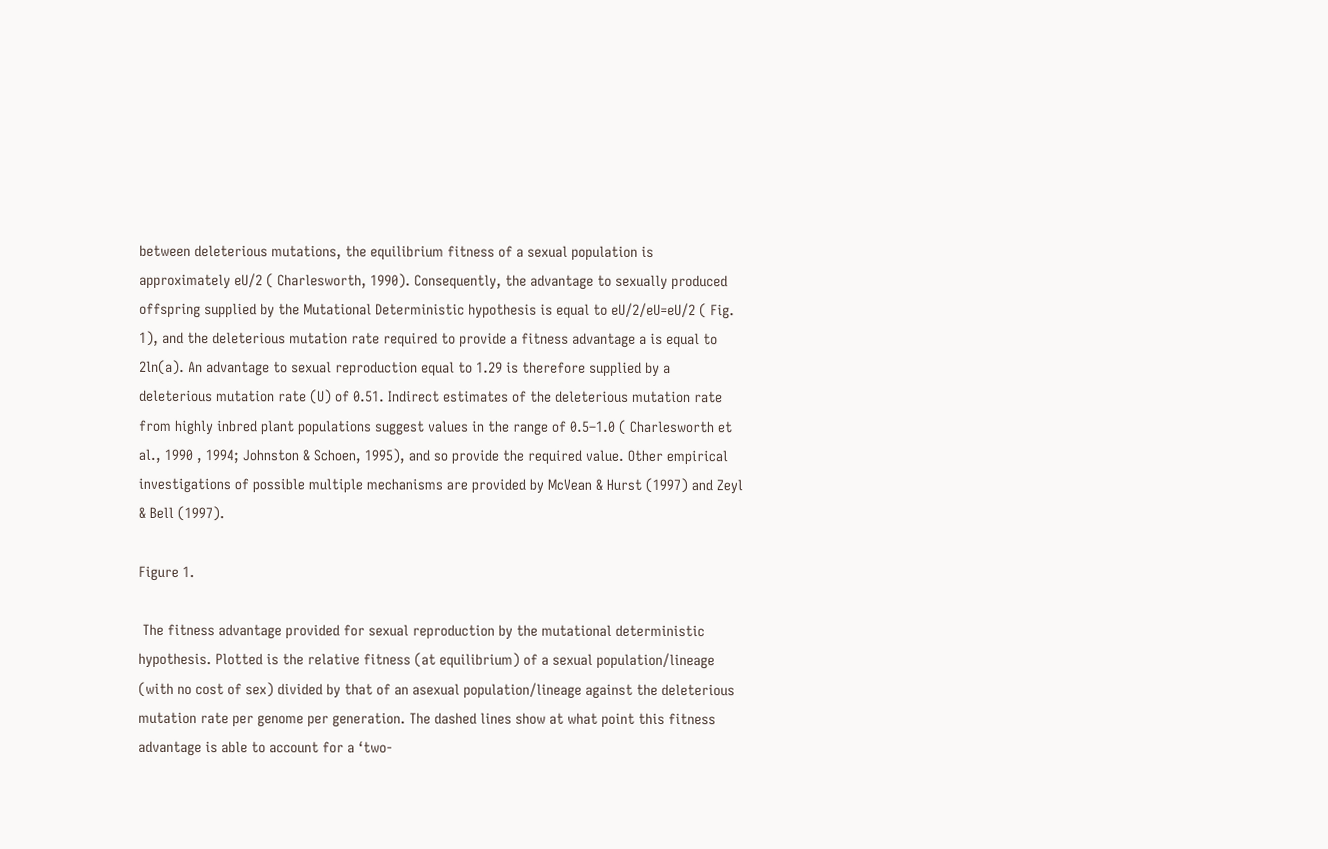between deleterious mutations, the equilibrium fitness of a sexual population is approximately eU/2 ( Charlesworth, 1990). Consequently, the advantage to sexually produced offspring supplied by the Mutational Deterministic hypothesis is equal to eU/2/eU=eU/2 ( Fig. 1), and the deleterious mutation rate required to provide a fitness advantage a is equal to 2ln(a). An advantage to sexual reproduction equal to 1.29 is therefore supplied by a deleterious mutation rate (U) of 0.51. Indirect estimates of the deleterious mutation rate from highly inbred plant populations suggest values in the range of 0.5–1.0 ( Charlesworth et al., 1990 , 1994; Johnston & Schoen, 1995), and so provide the required value. Other empirical investigations of possible multiple mechanisms are provided by McVean & Hurst (1997) and Zeyl & Bell (1997).

Figure 1.

 The fitness advantage provided for sexual reproduction by the mutational deterministic hypothesis. Plotted is the relative fitness (at equilibrium) of a sexual population/lineage (with no cost of sex) divided by that of an asexual population/lineage against the deleterious mutation rate per genome per generation. The dashed lines show at what point this fitness advantage is able to account for a ‘two-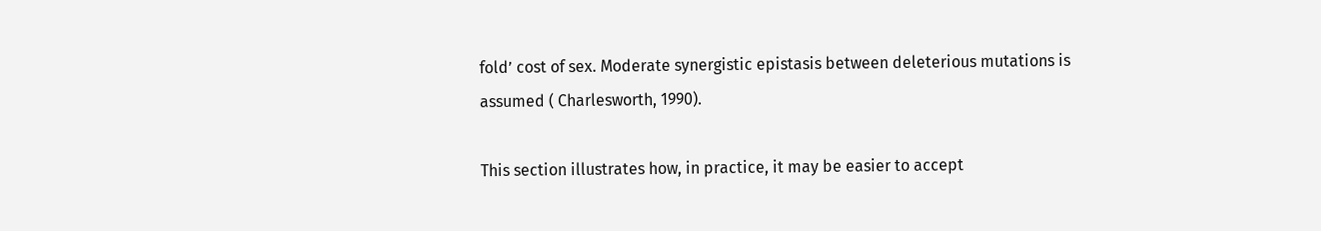fold’ cost of sex. Moderate synergistic epistasis between deleterious mutations is assumed ( Charlesworth, 1990).

This section illustrates how, in practice, it may be easier to accept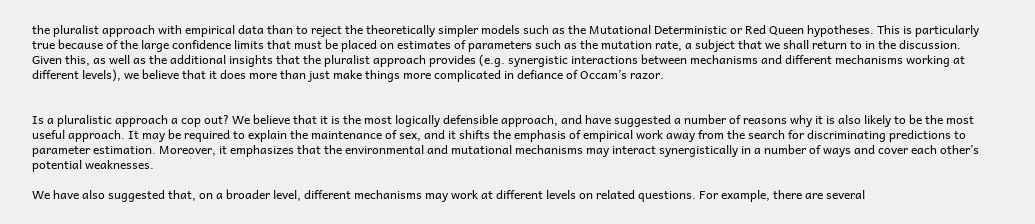the pluralist approach with empirical data than to reject the theoretically simpler models such as the Mutational Deterministic or Red Queen hypotheses. This is particularly true because of the large confidence limits that must be placed on estimates of parameters such as the mutation rate, a subject that we shall return to in the discussion. Given this, as well as the additional insights that the pluralist approach provides (e.g. synergistic interactions between mechanisms and different mechanisms working at different levels), we believe that it does more than just make things more complicated in defiance of Occam’s razor.


Is a pluralistic approach a cop out? We believe that it is the most logically defensible approach, and have suggested a number of reasons why it is also likely to be the most useful approach. It may be required to explain the maintenance of sex, and it shifts the emphasis of empirical work away from the search for discriminating predictions to parameter estimation. Moreover, it emphasizes that the environmental and mutational mechanisms may interact synergistically in a number of ways and cover each other’s potential weaknesses.

We have also suggested that, on a broader level, different mechanisms may work at different levels on related questions. For example, there are several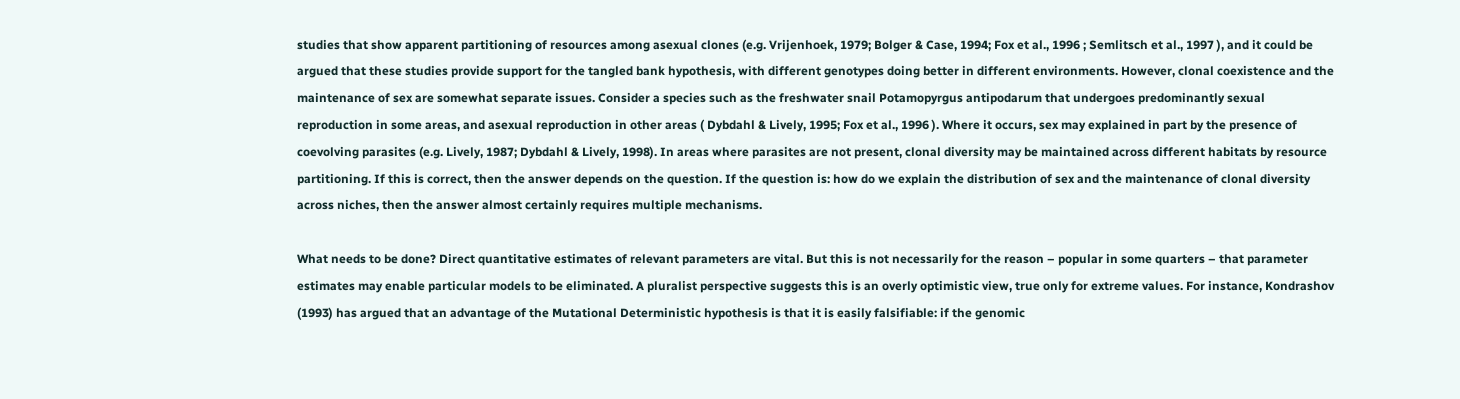studies that show apparent partitioning of resources among asexual clones (e.g. Vrijenhoek, 1979; Bolger & Case, 1994; Fox et al., 1996 ; Semlitsch et al., 1997 ), and it could be argued that these studies provide support for the tangled bank hypothesis, with different genotypes doing better in different environments. However, clonal coexistence and the maintenance of sex are somewhat separate issues. Consider a species such as the freshwater snail Potamopyrgus antipodarum that undergoes predominantly sexual reproduction in some areas, and asexual reproduction in other areas ( Dybdahl & Lively, 1995; Fox et al., 1996 ). Where it occurs, sex may explained in part by the presence of coevolving parasites (e.g. Lively, 1987; Dybdahl & Lively, 1998). In areas where parasites are not present, clonal diversity may be maintained across different habitats by resource partitioning. If this is correct, then the answer depends on the question. If the question is: how do we explain the distribution of sex and the maintenance of clonal diversity across niches, then the answer almost certainly requires multiple mechanisms.

What needs to be done? Direct quantitative estimates of relevant parameters are vital. But this is not necessarily for the reason – popular in some quarters – that parameter estimates may enable particular models to be eliminated. A pluralist perspective suggests this is an overly optimistic view, true only for extreme values. For instance, Kondrashov (1993) has argued that an advantage of the Mutational Deterministic hypothesis is that it is easily falsifiable: if the genomic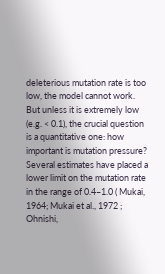deleterious mutation rate is too low, the model cannot work. But unless it is extremely low (e.g. < 0.1), the crucial question is a quantitative one: how important is mutation pressure? Several estimates have placed a lower limit on the mutation rate in the range of 0.4–1.0 ( Mukai, 1964; Mukai et al., 1972 ; Ohnishi,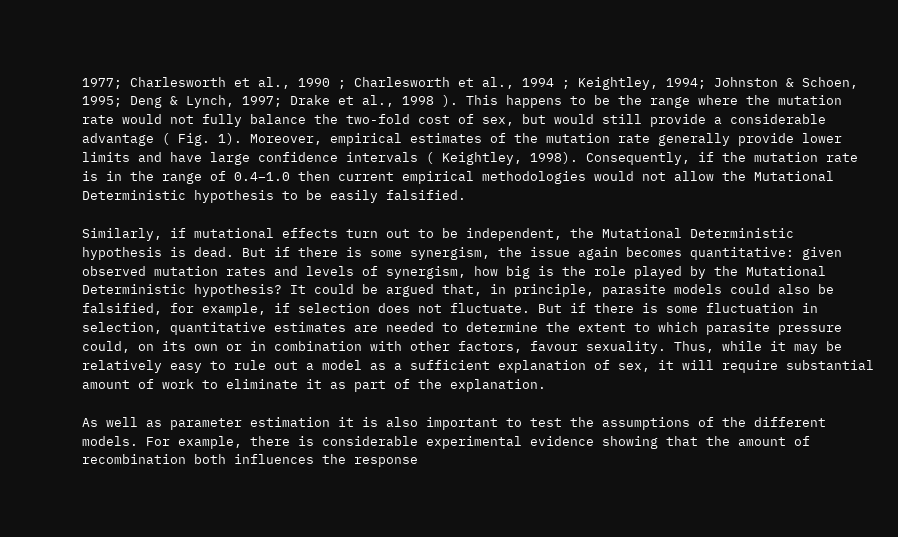1977; Charlesworth et al., 1990 ; Charlesworth et al., 1994 ; Keightley, 1994; Johnston & Schoen, 1995; Deng & Lynch, 1997; Drake et al., 1998 ). This happens to be the range where the mutation rate would not fully balance the two-fold cost of sex, but would still provide a considerable advantage ( Fig. 1). Moreover, empirical estimates of the mutation rate generally provide lower limits and have large confidence intervals ( Keightley, 1998). Consequently, if the mutation rate is in the range of 0.4–1.0 then current empirical methodologies would not allow the Mutational Deterministic hypothesis to be easily falsified.

Similarly, if mutational effects turn out to be independent, the Mutational Deterministic hypothesis is dead. But if there is some synergism, the issue again becomes quantitative: given observed mutation rates and levels of synergism, how big is the role played by the Mutational Deterministic hypothesis? It could be argued that, in principle, parasite models could also be falsified, for example, if selection does not fluctuate. But if there is some fluctuation in selection, quantitative estimates are needed to determine the extent to which parasite pressure could, on its own or in combination with other factors, favour sexuality. Thus, while it may be relatively easy to rule out a model as a sufficient explanation of sex, it will require substantial amount of work to eliminate it as part of the explanation.

As well as parameter estimation it is also important to test the assumptions of the different models. For example, there is considerable experimental evidence showing that the amount of recombination both influences the response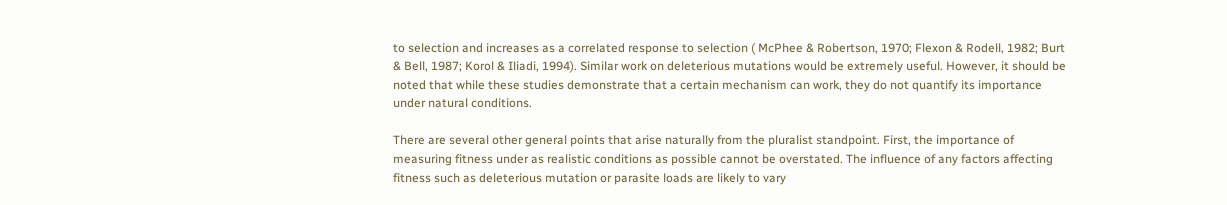to selection and increases as a correlated response to selection ( McPhee & Robertson, 1970; Flexon & Rodell, 1982; Burt & Bell, 1987; Korol & Iliadi, 1994). Similar work on deleterious mutations would be extremely useful. However, it should be noted that while these studies demonstrate that a certain mechanism can work, they do not quantify its importance under natural conditions.

There are several other general points that arise naturally from the pluralist standpoint. First, the importance of measuring fitness under as realistic conditions as possible cannot be overstated. The influence of any factors affecting fitness such as deleterious mutation or parasite loads are likely to vary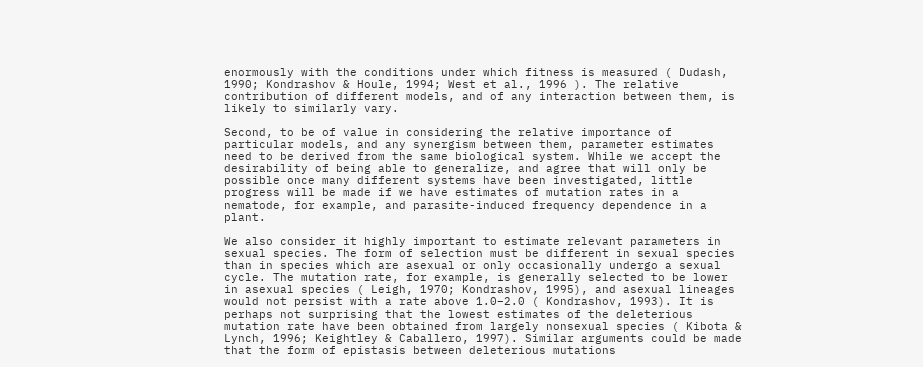enormously with the conditions under which fitness is measured ( Dudash, 1990; Kondrashov & Houle, 1994; West et al., 1996 ). The relative contribution of different models, and of any interaction between them, is likely to similarly vary.

Second, to be of value in considering the relative importance of particular models, and any synergism between them, parameter estimates need to be derived from the same biological system. While we accept the desirability of being able to generalize, and agree that will only be possible once many different systems have been investigated, little progress will be made if we have estimates of mutation rates in a nematode, for example, and parasite-induced frequency dependence in a plant.

We also consider it highly important to estimate relevant parameters in sexual species. The form of selection must be different in sexual species than in species which are asexual or only occasionally undergo a sexual cycle. The mutation rate, for example, is generally selected to be lower in asexual species ( Leigh, 1970; Kondrashov, 1995), and asexual lineages would not persist with a rate above 1.0–2.0 ( Kondrashov, 1993). It is perhaps not surprising that the lowest estimates of the deleterious mutation rate have been obtained from largely nonsexual species ( Kibota & Lynch, 1996; Keightley & Caballero, 1997). Similar arguments could be made that the form of epistasis between deleterious mutations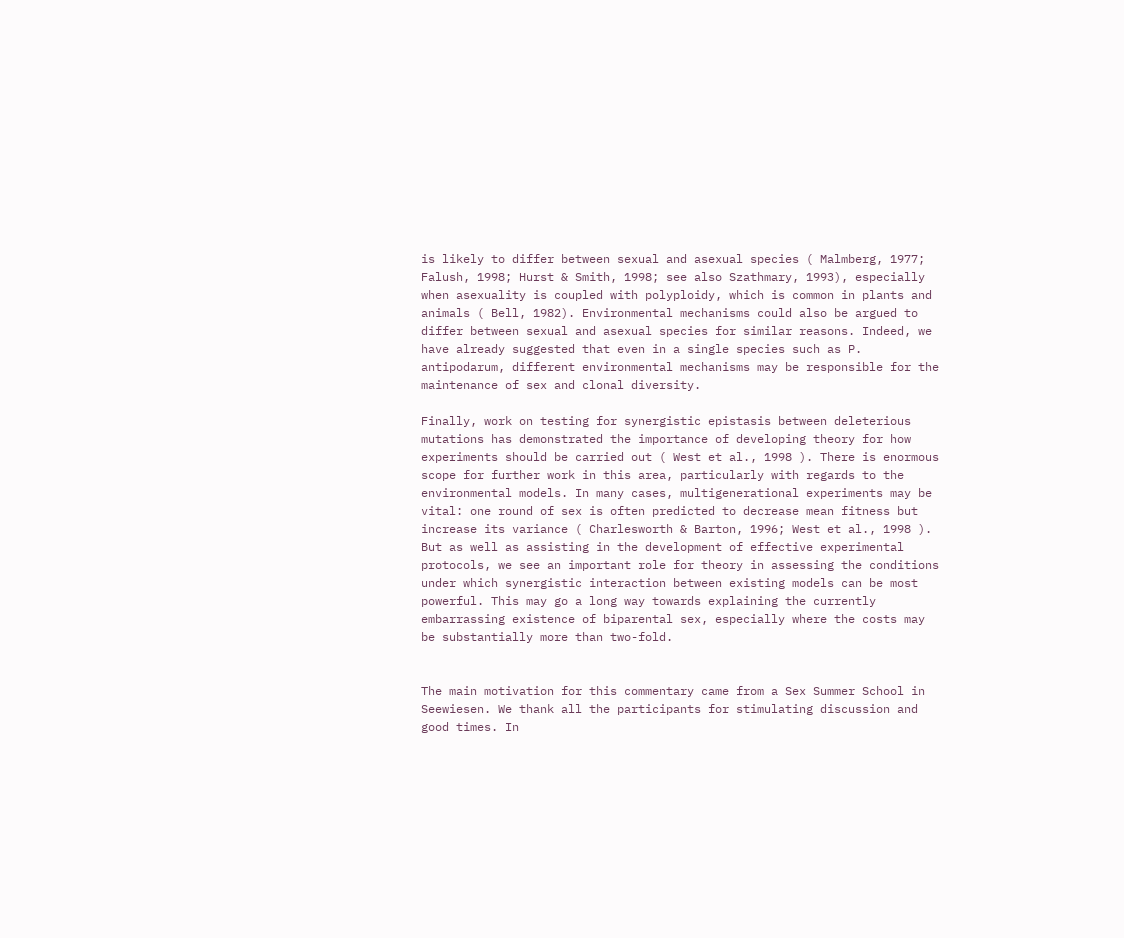is likely to differ between sexual and asexual species ( Malmberg, 1977; Falush, 1998; Hurst & Smith, 1998; see also Szathmary, 1993), especially when asexuality is coupled with polyploidy, which is common in plants and animals ( Bell, 1982). Environmental mechanisms could also be argued to differ between sexual and asexual species for similar reasons. Indeed, we have already suggested that even in a single species such as P. antipodarum, different environmental mechanisms may be responsible for the maintenance of sex and clonal diversity.

Finally, work on testing for synergistic epistasis between deleterious mutations has demonstrated the importance of developing theory for how experiments should be carried out ( West et al., 1998 ). There is enormous scope for further work in this area, particularly with regards to the environmental models. In many cases, multigenerational experiments may be vital: one round of sex is often predicted to decrease mean fitness but increase its variance ( Charlesworth & Barton, 1996; West et al., 1998 ). But as well as assisting in the development of effective experimental protocols, we see an important role for theory in assessing the conditions under which synergistic interaction between existing models can be most powerful. This may go a long way towards explaining the currently embarrassing existence of biparental sex, especially where the costs may be substantially more than two-fold.


The main motivation for this commentary came from a Sex Summer School in Seewiesen. We thank all the participants for stimulating discussion and good times. In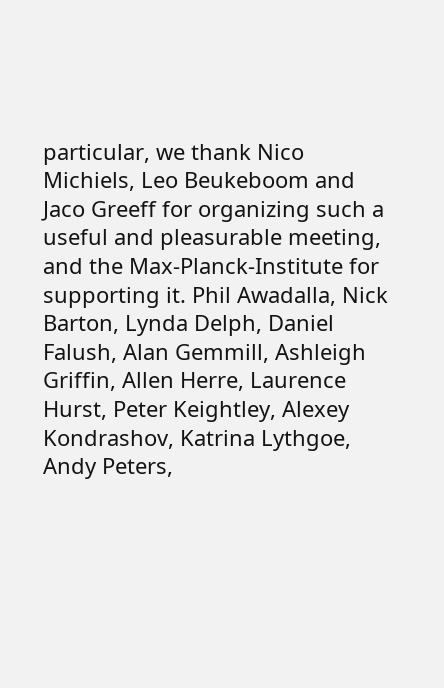particular, we thank Nico Michiels, Leo Beukeboom and Jaco Greeff for organizing such a useful and pleasurable meeting, and the Max-Planck-Institute for supporting it. Phil Awadalla, Nick Barton, Lynda Delph, Daniel Falush, Alan Gemmill, Ashleigh Griffin, Allen Herre, Laurence Hurst, Peter Keightley, Alexey Kondrashov, Katrina Lythgoe, Andy Peters,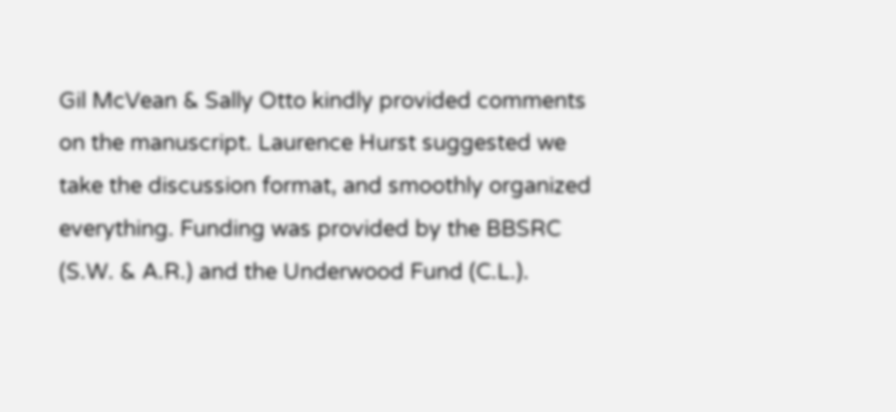Gil McVean & Sally Otto kindly provided comments on the manuscript. Laurence Hurst suggested we take the discussion format, and smoothly organized everything. Funding was provided by the BBSRC (S.W. & A.R.) and the Underwood Fund (C.L.).